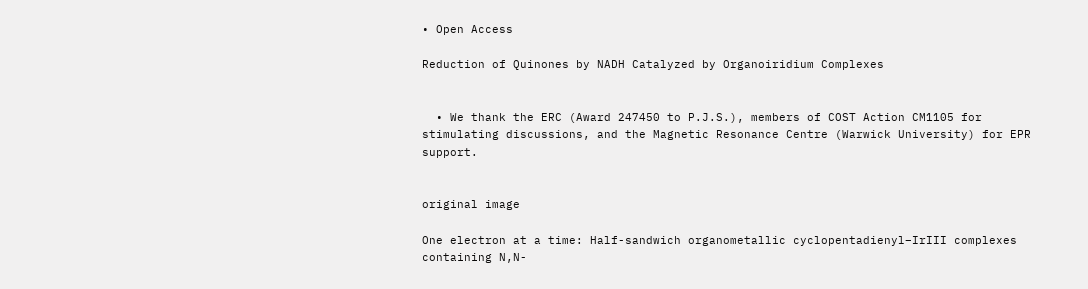• Open Access

Reduction of Quinones by NADH Catalyzed by Organoiridium Complexes


  • We thank the ERC (Award 247450 to P.J.S.), members of COST Action CM1105 for stimulating discussions, and the Magnetic Resonance Centre (Warwick University) for EPR support.


original image

One electron at a time: Half-sandwich organometallic cyclopentadienyl–IrIII complexes containing N,N-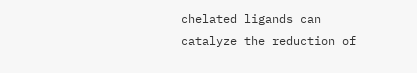chelated ligands can catalyze the reduction of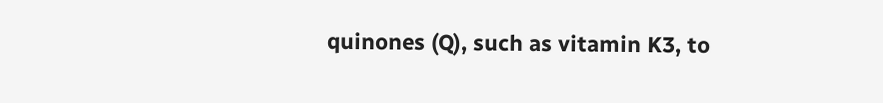quinones (Q), such as vitamin K3, to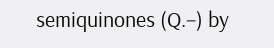semiquinones (Q.−) by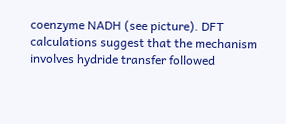coenzyme NADH (see picture). DFT calculations suggest that the mechanism involves hydride transfer followed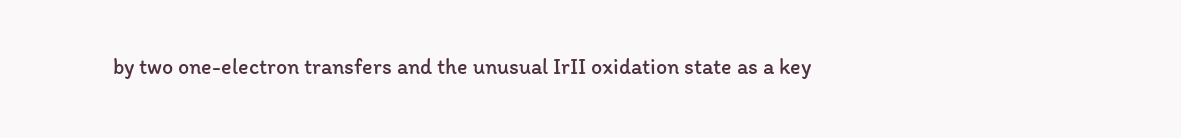by two one-electron transfers and the unusual IrII oxidation state as a key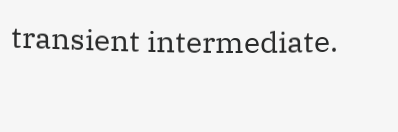transient intermediate.